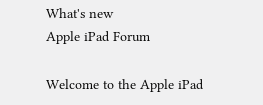What's new
Apple iPad Forum

Welcome to the Apple iPad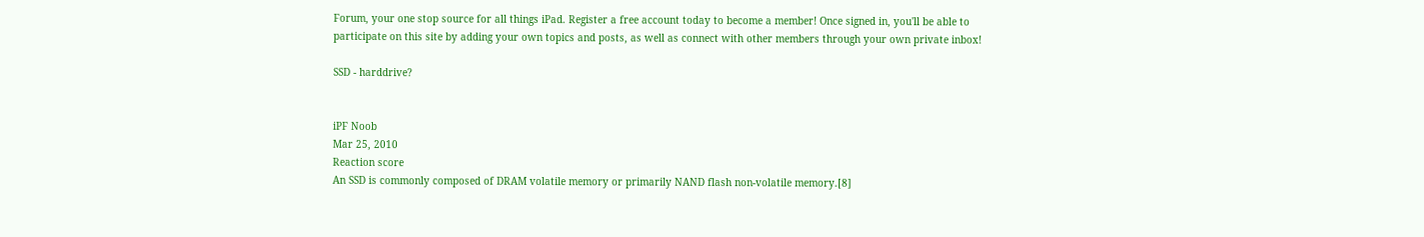Forum, your one stop source for all things iPad. Register a free account today to become a member! Once signed in, you'll be able to participate on this site by adding your own topics and posts, as well as connect with other members through your own private inbox!

SSD - harddrive?


iPF Noob
Mar 25, 2010
Reaction score
An SSD is commonly composed of DRAM volatile memory or primarily NAND flash non-volatile memory.[8]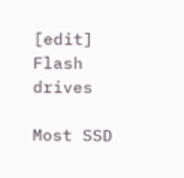[edit] Flash drives

Most SSD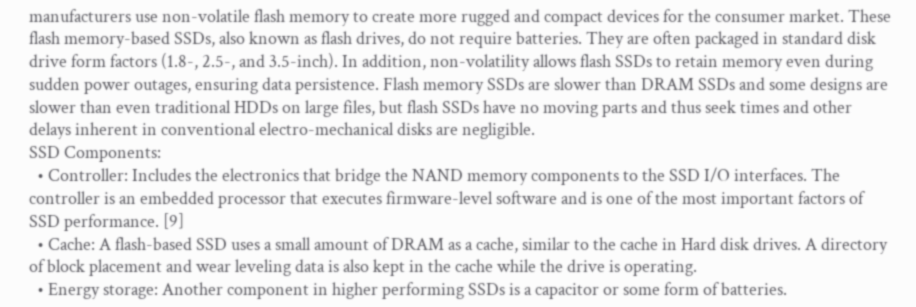manufacturers use non-volatile flash memory to create more rugged and compact devices for the consumer market. These flash memory-based SSDs, also known as flash drives, do not require batteries. They are often packaged in standard disk drive form factors (1.8-, 2.5-, and 3.5-inch). In addition, non-volatility allows flash SSDs to retain memory even during sudden power outages, ensuring data persistence. Flash memory SSDs are slower than DRAM SSDs and some designs are slower than even traditional HDDs on large files, but flash SSDs have no moving parts and thus seek times and other delays inherent in conventional electro-mechanical disks are negligible.
SSD Components:
  • Controller: Includes the electronics that bridge the NAND memory components to the SSD I/O interfaces. The controller is an embedded processor that executes firmware-level software and is one of the most important factors of SSD performance. [9]
  • Cache: A flash-based SSD uses a small amount of DRAM as a cache, similar to the cache in Hard disk drives. A directory of block placement and wear leveling data is also kept in the cache while the drive is operating.
  • Energy storage: Another component in higher performing SSDs is a capacitor or some form of batteries.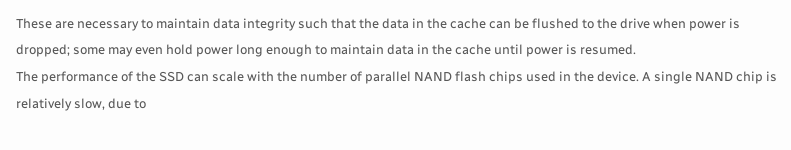These are necessary to maintain data integrity such that the data in the cache can be flushed to the drive when power is dropped; some may even hold power long enough to maintain data in the cache until power is resumed.
The performance of the SSD can scale with the number of parallel NAND flash chips used in the device. A single NAND chip is relatively slow, due to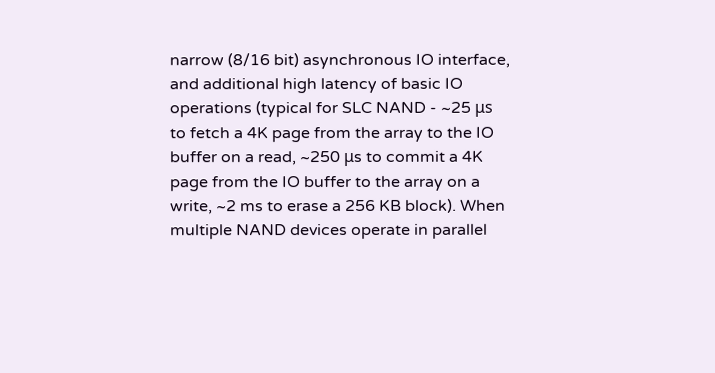narrow (8/16 bit) asynchronous IO interface, and additional high latency of basic IO operations (typical for SLC NAND - ~25 μs to fetch a 4K page from the array to the IO buffer on a read, ~250 μs to commit a 4K page from the IO buffer to the array on a write, ~2 ms to erase a 256 KB block). When multiple NAND devices operate in parallel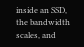inside an SSD, the bandwidth scales, and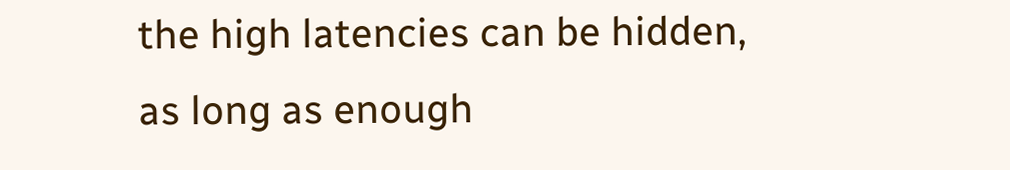the high latencies can be hidden, as long as enough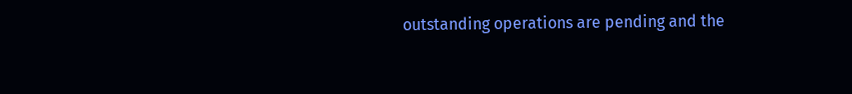outstanding operations are pending and the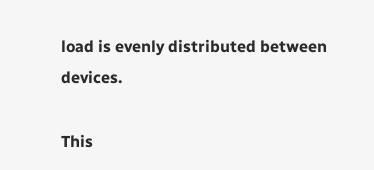load is evenly distributed between devices.

This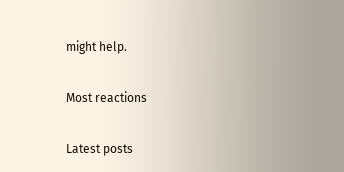might help.

Most reactions

Latest posts